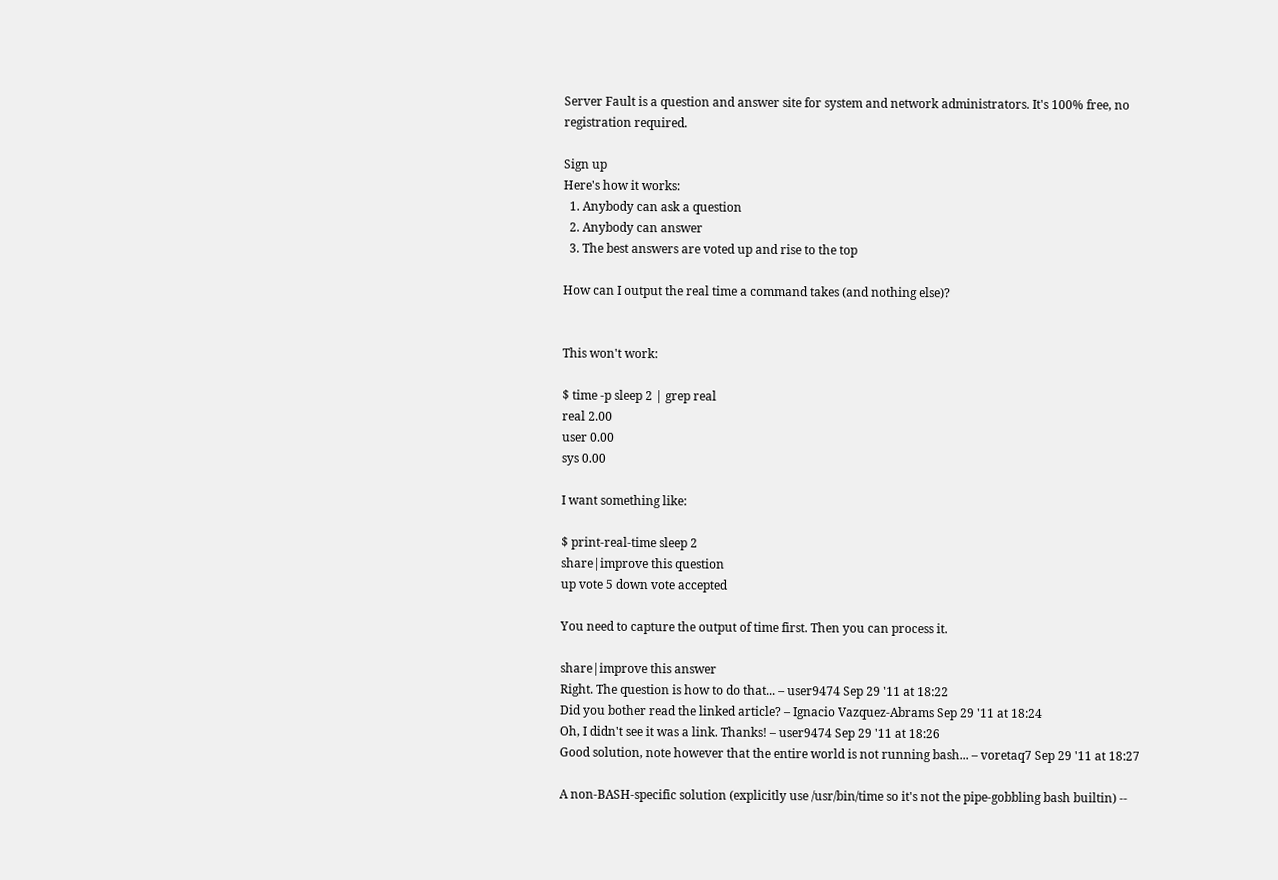Server Fault is a question and answer site for system and network administrators. It's 100% free, no registration required.

Sign up
Here's how it works:
  1. Anybody can ask a question
  2. Anybody can answer
  3. The best answers are voted up and rise to the top

How can I output the real time a command takes (and nothing else)?


This won't work:

$ time -p sleep 2 | grep real
real 2.00
user 0.00
sys 0.00

I want something like:

$ print-real-time sleep 2
share|improve this question
up vote 5 down vote accepted

You need to capture the output of time first. Then you can process it.

share|improve this answer
Right. The question is how to do that... – user9474 Sep 29 '11 at 18:22
Did you bother read the linked article? – Ignacio Vazquez-Abrams Sep 29 '11 at 18:24
Oh, I didn't see it was a link. Thanks! – user9474 Sep 29 '11 at 18:26
Good solution, note however that the entire world is not running bash... – voretaq7 Sep 29 '11 at 18:27

A non-BASH-specific solution (explicitly use /usr/bin/time so it's not the pipe-gobbling bash builtin) --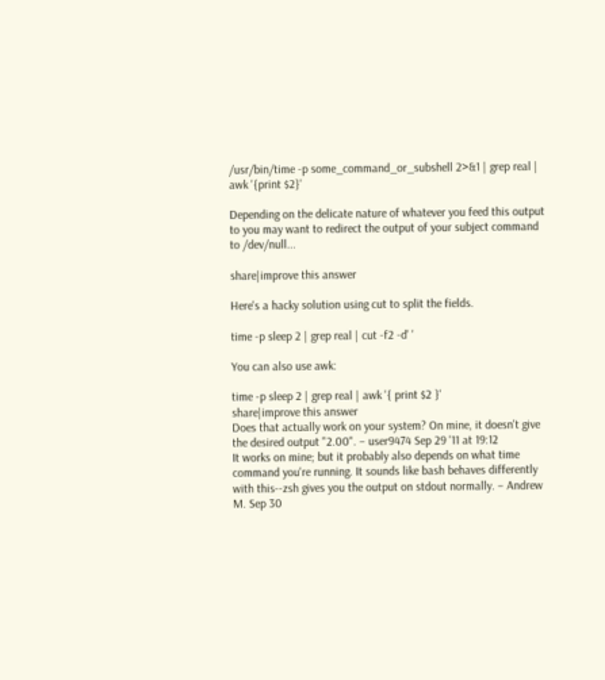/usr/bin/time -p some_command_or_subshell 2>&1 | grep real | awk '{print $2}'

Depending on the delicate nature of whatever you feed this output to you may want to redirect the output of your subject command to /dev/null...

share|improve this answer

Here's a hacky solution using cut to split the fields.

time -p sleep 2 | grep real | cut -f2 -d' '

You can also use awk:

time -p sleep 2 | grep real | awk '{ print $2 }'
share|improve this answer
Does that actually work on your system? On mine, it doesn't give the desired output "2.00". – user9474 Sep 29 '11 at 19:12
It works on mine; but it probably also depends on what time command you're running. It sounds like bash behaves differently with this--zsh gives you the output on stdout normally. – Andrew M. Sep 30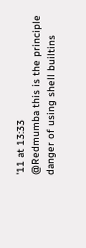'11 at 13:33
@Redmumba this is the principle danger of using shell builtins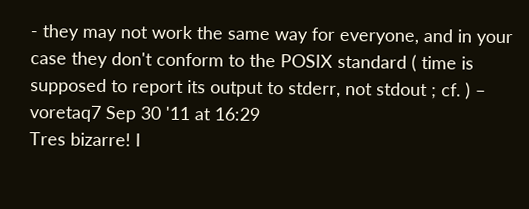- they may not work the same way for everyone, and in your case they don't conform to the POSIX standard ( time is supposed to report its output to stderr, not stdout ; cf. ) – voretaq7 Sep 30 '11 at 16:29
Tres bizarre! I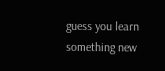guess you learn something new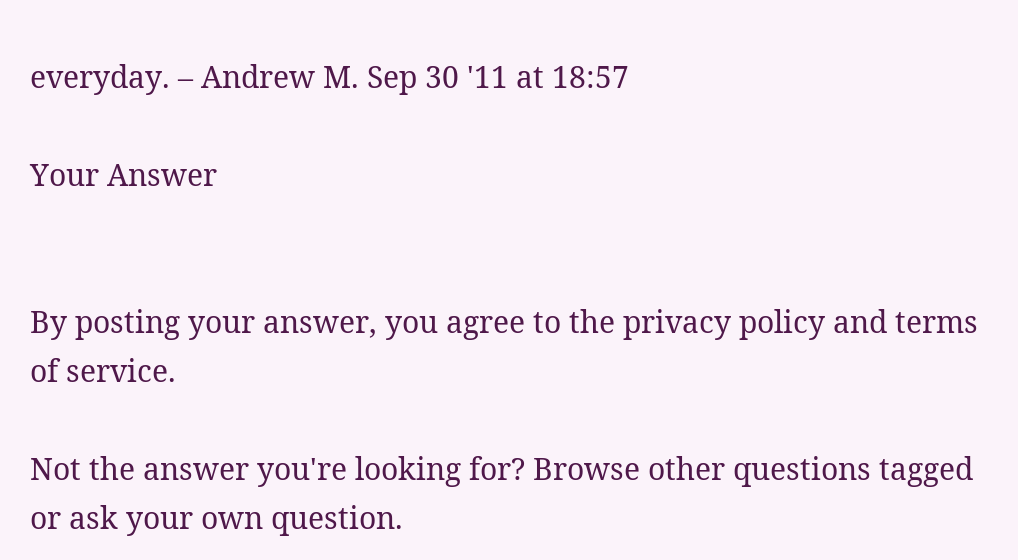everyday. – Andrew M. Sep 30 '11 at 18:57

Your Answer


By posting your answer, you agree to the privacy policy and terms of service.

Not the answer you're looking for? Browse other questions tagged or ask your own question.